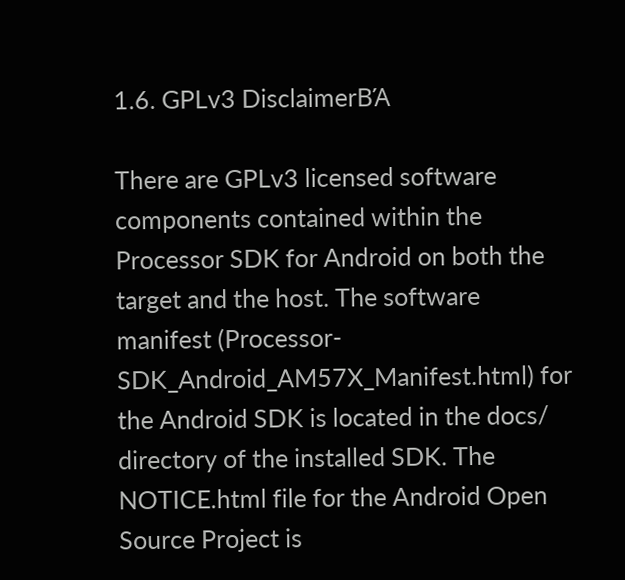1.6. GPLv3 DisclaimerΒΆ

There are GPLv3 licensed software components contained within the Processor SDK for Android on both the target and the host. The software manifest (Processor-SDK_Android_AM57X_Manifest.html) for the Android SDK is located in the docs/ directory of the installed SDK. The NOTICE.html file for the Android Open Source Project is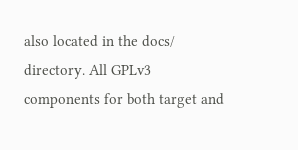also located in the docs/ directory. All GPLv3 components for both target and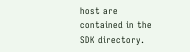host are contained in the SDK directory.